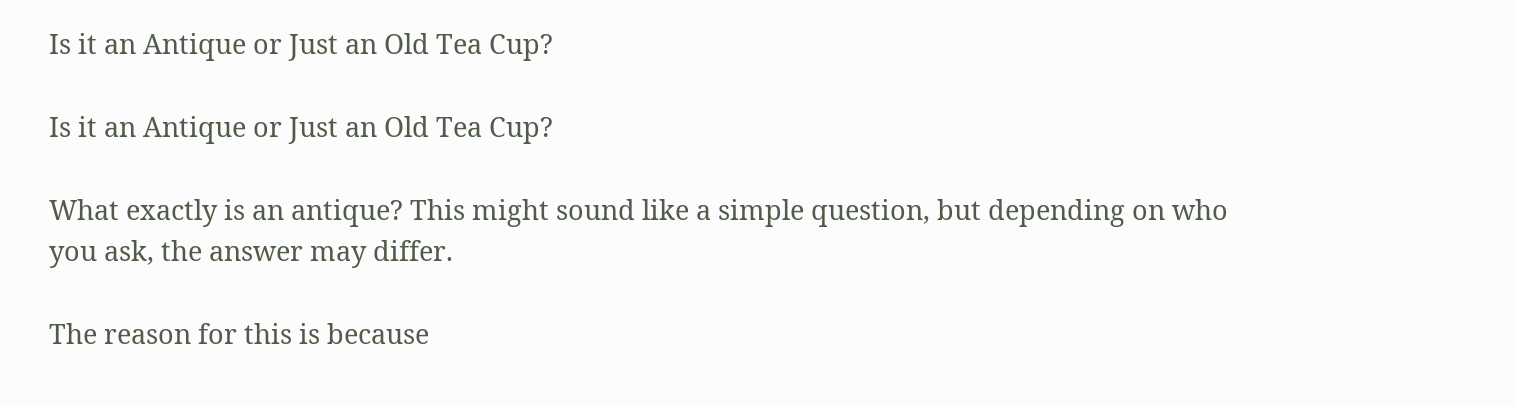Is it an Antique or Just an Old Tea Cup?

Is it an Antique or Just an Old Tea Cup?

What exactly is an antique? This might sound like a simple question, but depending on who you ask, the answer may differ.

The reason for this is because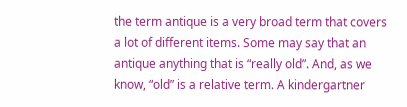the term antique is a very broad term that covers a lot of different items. Some may say that an antique anything that is “really old”. And, as we know, “old” is a relative term. A kindergartner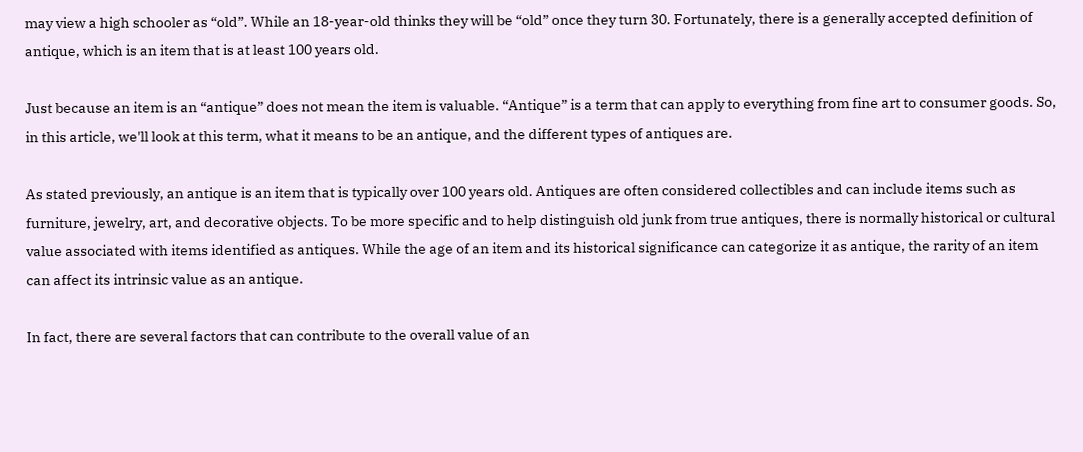may view a high schooler as “old”. While an 18-year-old thinks they will be “old” once they turn 30. Fortunately, there is a generally accepted definition of antique, which is an item that is at least 100 years old.

Just because an item is an “antique” does not mean the item is valuable. “Antique” is a term that can apply to everything from fine art to consumer goods. So, in this article, we'll look at this term, what it means to be an antique, and the different types of antiques are.

As stated previously, an antique is an item that is typically over 100 years old. Antiques are often considered collectibles and can include items such as furniture, jewelry, art, and decorative objects. To be more specific and to help distinguish old junk from true antiques, there is normally historical or cultural value associated with items identified as antiques. While the age of an item and its historical significance can categorize it as antique, the rarity of an item can affect its intrinsic value as an antique.

In fact, there are several factors that can contribute to the overall value of an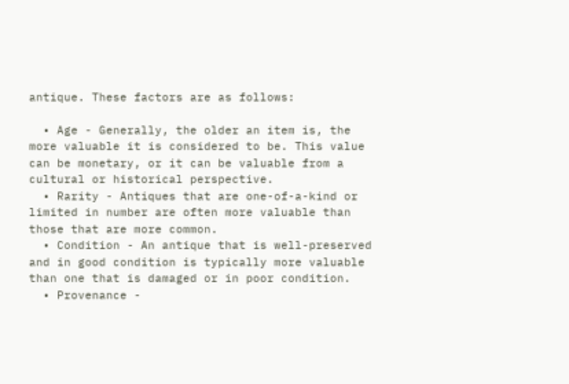antique. These factors are as follows:

  • Age - Generally, the older an item is, the more valuable it is considered to be. This value can be monetary, or it can be valuable from a cultural or historical perspective.
  • Rarity - Antiques that are one-of-a-kind or limited in number are often more valuable than those that are more common.
  • Condition - An antique that is well-preserved and in good condition is typically more valuable than one that is damaged or in poor condition.
  • Provenance -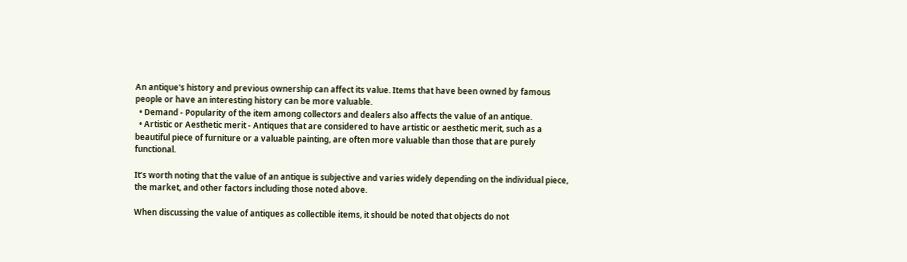An antique's history and previous ownership can affect its value. Items that have been owned by famous people or have an interesting history can be more valuable.
  • Demand - Popularity of the item among collectors and dealers also affects the value of an antique.
  • Artistic or Aesthetic merit - Antiques that are considered to have artistic or aesthetic merit, such as a beautiful piece of furniture or a valuable painting, are often more valuable than those that are purely functional.

It’s worth noting that the value of an antique is subjective and varies widely depending on the individual piece, the market, and other factors including those noted above.

When discussing the value of antiques as collectible items, it should be noted that objects do not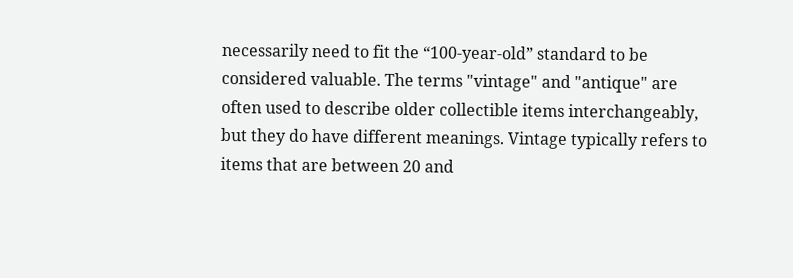necessarily need to fit the “100-year-old” standard to be considered valuable. The terms "vintage" and "antique" are often used to describe older collectible items interchangeably, but they do have different meanings. Vintage typically refers to items that are between 20 and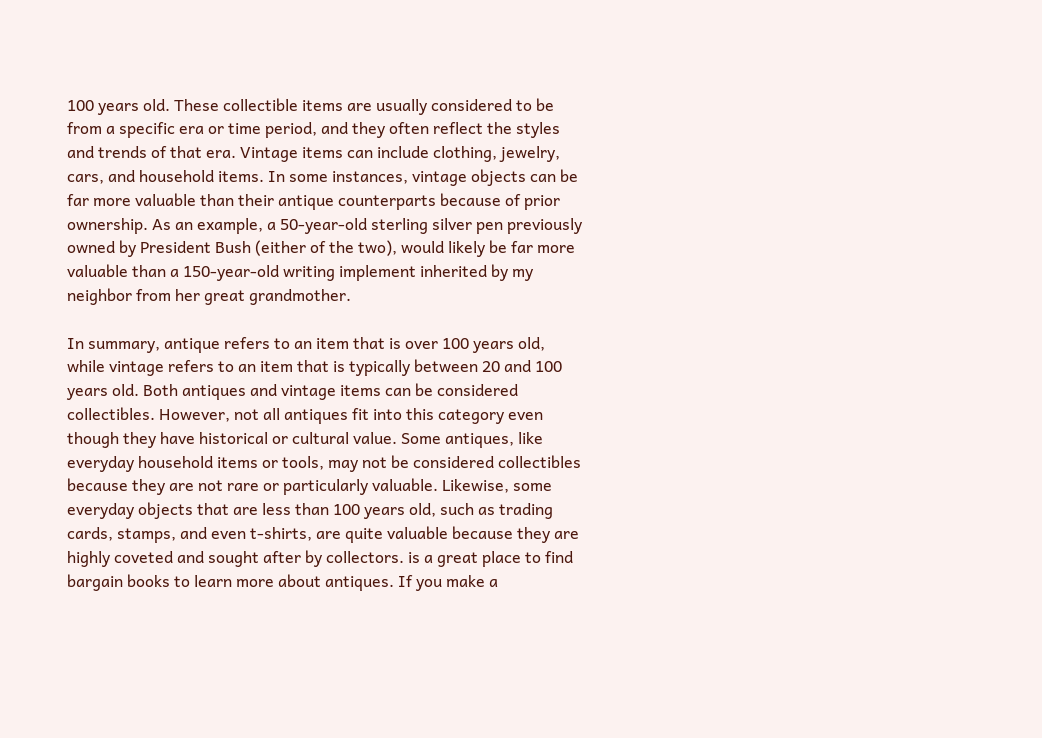100 years old. These collectible items are usually considered to be from a specific era or time period, and they often reflect the styles and trends of that era. Vintage items can include clothing, jewelry, cars, and household items. In some instances, vintage objects can be far more valuable than their antique counterparts because of prior ownership. As an example, a 50-year-old sterling silver pen previously owned by President Bush (either of the two), would likely be far more valuable than a 150-year-old writing implement inherited by my neighbor from her great grandmother.

In summary, antique refers to an item that is over 100 years old, while vintage refers to an item that is typically between 20 and 100 years old. Both antiques and vintage items can be considered collectibles. However, not all antiques fit into this category even though they have historical or cultural value. Some antiques, like everyday household items or tools, may not be considered collectibles because they are not rare or particularly valuable. Likewise, some everyday objects that are less than 100 years old, such as trading cards, stamps, and even t-shirts, are quite valuable because they are highly coveted and sought after by collectors. is a great place to find bargain books to learn more about antiques. If you make a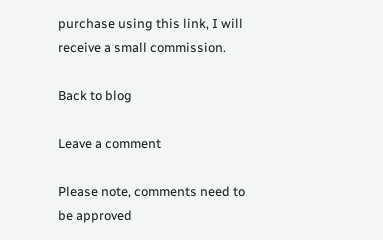purchase using this link, I will receive a small commission.

Back to blog

Leave a comment

Please note, comments need to be approved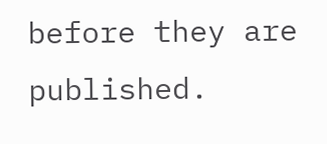before they are published.